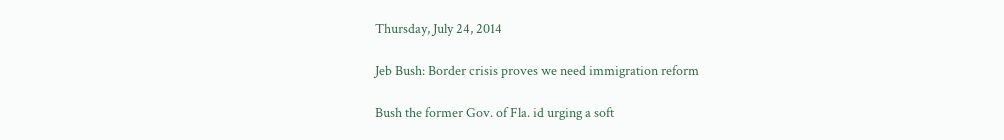Thursday, July 24, 2014

Jeb Bush: Border crisis proves we need immigration reform

Bush the former Gov. of Fla. id urging a soft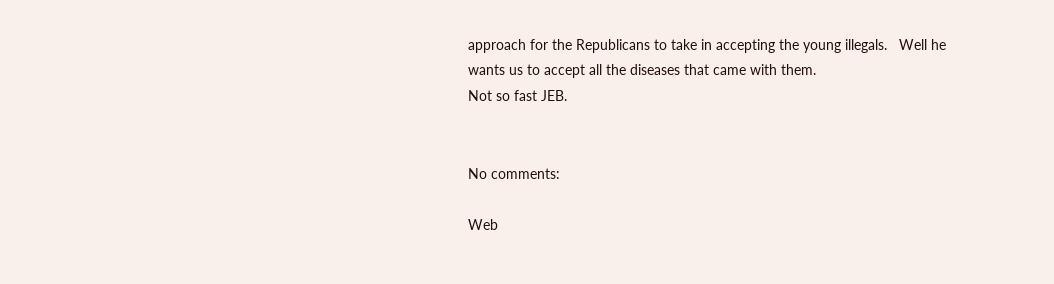approach for the Republicans to take in accepting the young illegals.   Well he wants us to accept all the diseases that came with them.
Not so fast JEB.


No comments:

Web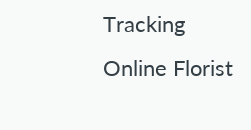Tracking
Online Florist